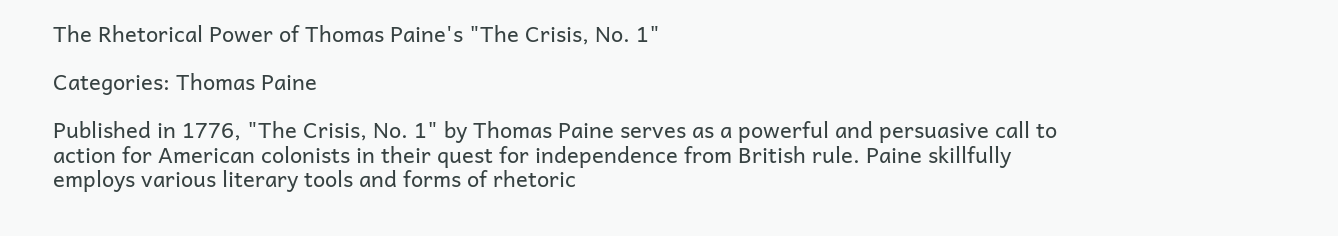The Rhetorical Power of Thomas Paine's "The Crisis, No. 1"

Categories: Thomas Paine

Published in 1776, "The Crisis, No. 1" by Thomas Paine serves as a powerful and persuasive call to action for American colonists in their quest for independence from British rule. Paine skillfully employs various literary tools and forms of rhetoric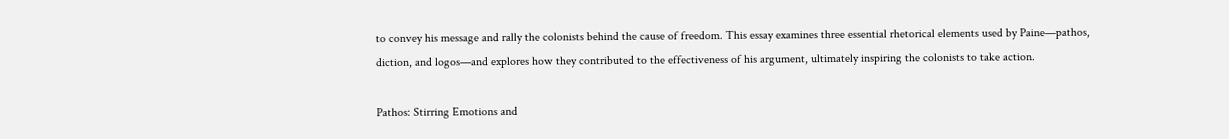to convey his message and rally the colonists behind the cause of freedom. This essay examines three essential rhetorical elements used by Paine—pathos, diction, and logos—and explores how they contributed to the effectiveness of his argument, ultimately inspiring the colonists to take action.

Pathos: Stirring Emotions and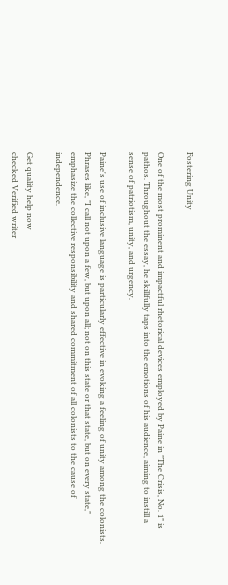Fostering Unity

One of the most prominent and impactful rhetorical devices employed by Paine in "The Crisis, No. 1" is pathos. Throughout the essay, he skillfully taps into the emotions of his audience, aiming to instill a sense of patriotism, unity, and urgency.

Paine's use of inclusive language is particularly effective in evoking a feeling of unity among the colonists. Phrases like, "I call not upon a few, but upon all; not on this state or that state, but on every state," emphasize the collective responsibility and shared commitment of all colonists to the cause of independence.

Get quality help now
checked Verified writer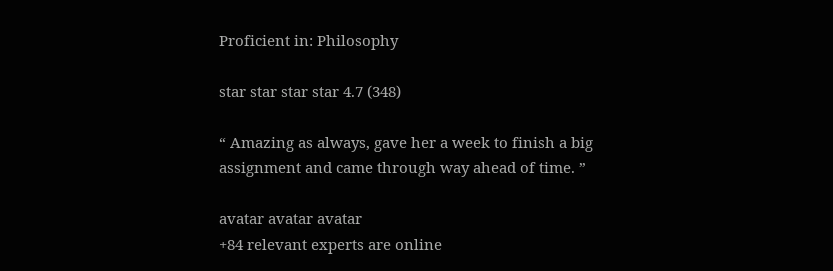Proficient in: Philosophy

star star star star 4.7 (348)

“ Amazing as always, gave her a week to finish a big assignment and came through way ahead of time. ”

avatar avatar avatar
+84 relevant experts are online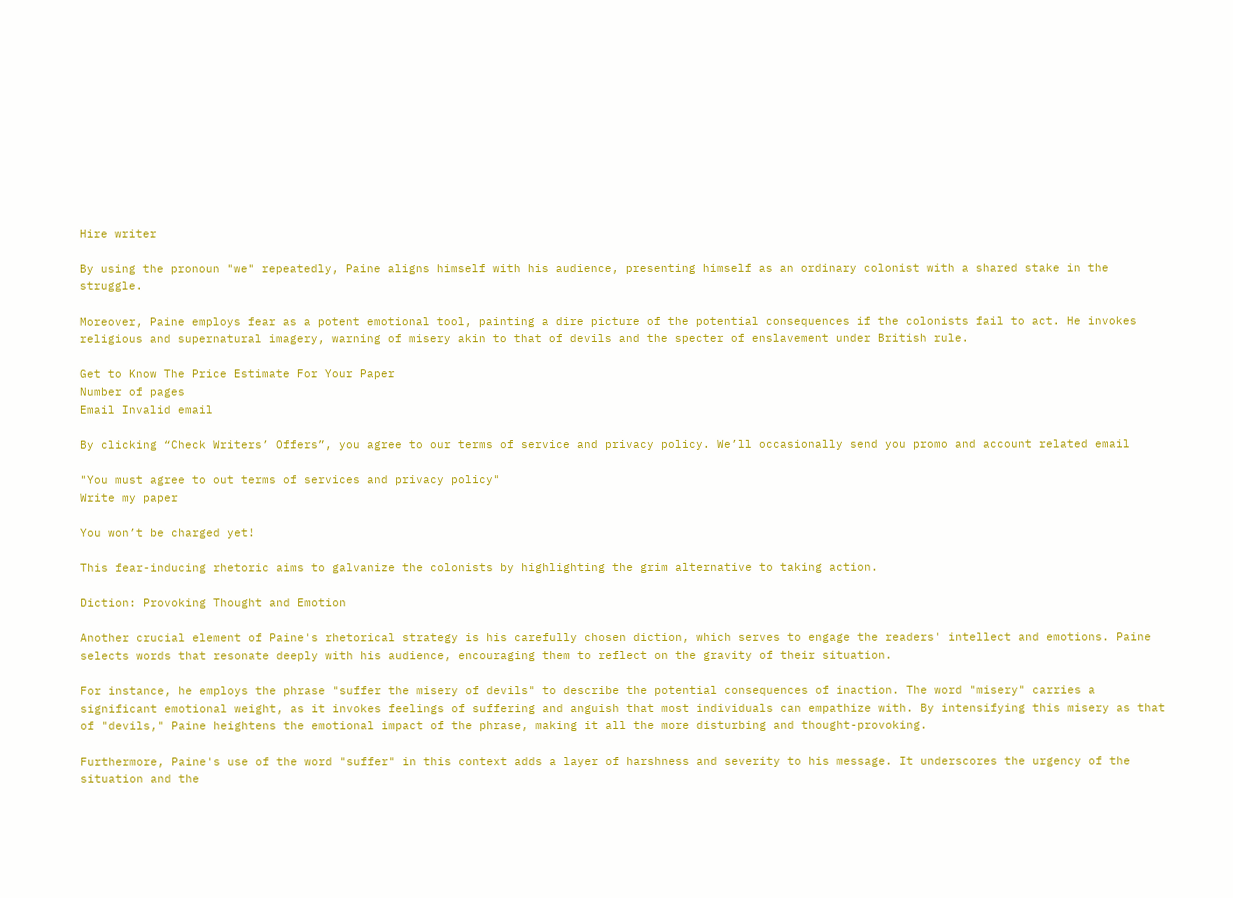Hire writer

By using the pronoun "we" repeatedly, Paine aligns himself with his audience, presenting himself as an ordinary colonist with a shared stake in the struggle.

Moreover, Paine employs fear as a potent emotional tool, painting a dire picture of the potential consequences if the colonists fail to act. He invokes religious and supernatural imagery, warning of misery akin to that of devils and the specter of enslavement under British rule.

Get to Know The Price Estimate For Your Paper
Number of pages
Email Invalid email

By clicking “Check Writers’ Offers”, you agree to our terms of service and privacy policy. We’ll occasionally send you promo and account related email

"You must agree to out terms of services and privacy policy"
Write my paper

You won’t be charged yet!

This fear-inducing rhetoric aims to galvanize the colonists by highlighting the grim alternative to taking action.

Diction: Provoking Thought and Emotion

Another crucial element of Paine's rhetorical strategy is his carefully chosen diction, which serves to engage the readers' intellect and emotions. Paine selects words that resonate deeply with his audience, encouraging them to reflect on the gravity of their situation.

For instance, he employs the phrase "suffer the misery of devils" to describe the potential consequences of inaction. The word "misery" carries a significant emotional weight, as it invokes feelings of suffering and anguish that most individuals can empathize with. By intensifying this misery as that of "devils," Paine heightens the emotional impact of the phrase, making it all the more disturbing and thought-provoking.

Furthermore, Paine's use of the word "suffer" in this context adds a layer of harshness and severity to his message. It underscores the urgency of the situation and the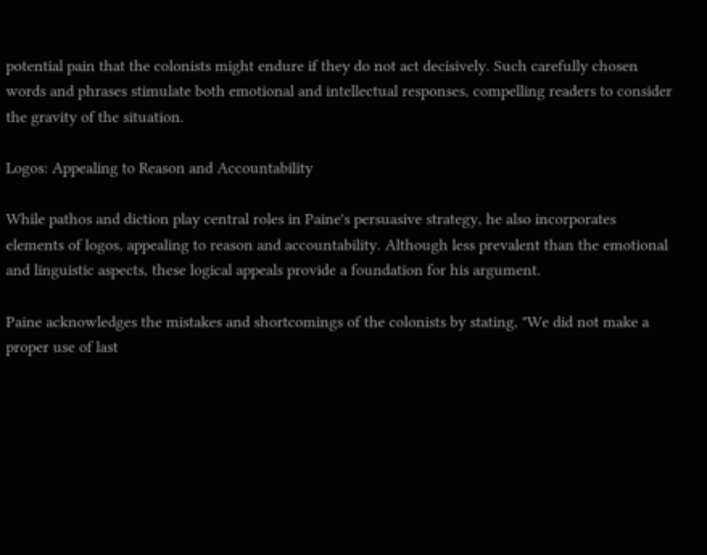potential pain that the colonists might endure if they do not act decisively. Such carefully chosen words and phrases stimulate both emotional and intellectual responses, compelling readers to consider the gravity of the situation.

Logos: Appealing to Reason and Accountability

While pathos and diction play central roles in Paine's persuasive strategy, he also incorporates elements of logos, appealing to reason and accountability. Although less prevalent than the emotional and linguistic aspects, these logical appeals provide a foundation for his argument.

Paine acknowledges the mistakes and shortcomings of the colonists by stating, "We did not make a proper use of last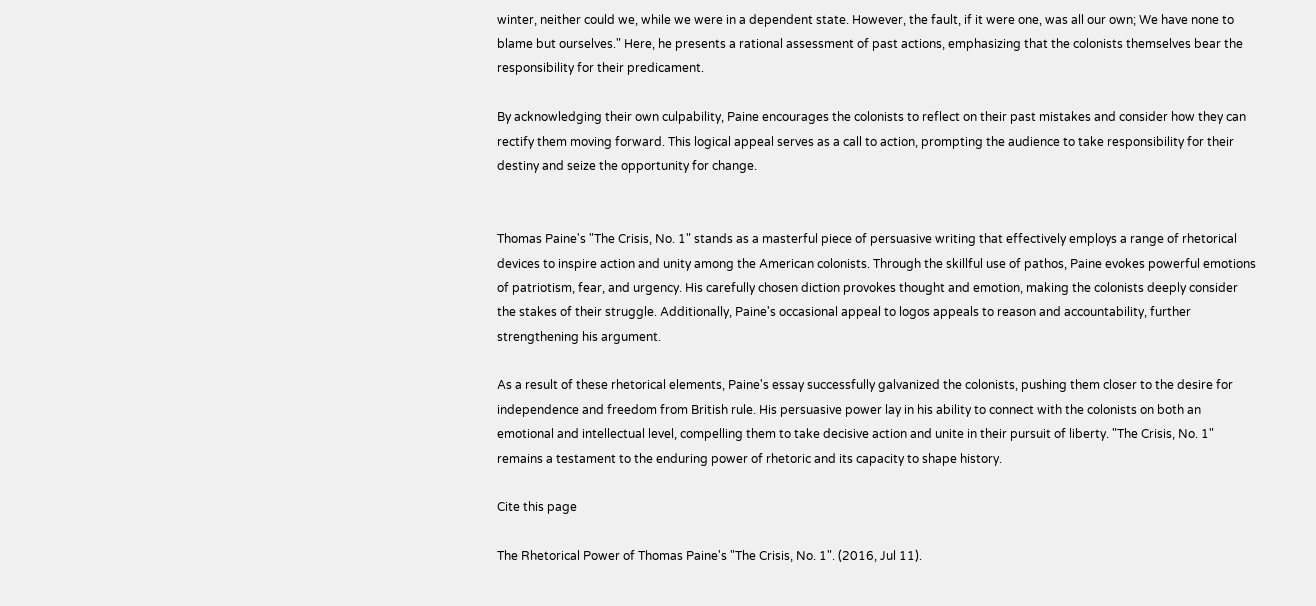winter, neither could we, while we were in a dependent state. However, the fault, if it were one, was all our own; We have none to blame but ourselves." Here, he presents a rational assessment of past actions, emphasizing that the colonists themselves bear the responsibility for their predicament.

By acknowledging their own culpability, Paine encourages the colonists to reflect on their past mistakes and consider how they can rectify them moving forward. This logical appeal serves as a call to action, prompting the audience to take responsibility for their destiny and seize the opportunity for change.


Thomas Paine's "The Crisis, No. 1" stands as a masterful piece of persuasive writing that effectively employs a range of rhetorical devices to inspire action and unity among the American colonists. Through the skillful use of pathos, Paine evokes powerful emotions of patriotism, fear, and urgency. His carefully chosen diction provokes thought and emotion, making the colonists deeply consider the stakes of their struggle. Additionally, Paine's occasional appeal to logos appeals to reason and accountability, further strengthening his argument.

As a result of these rhetorical elements, Paine's essay successfully galvanized the colonists, pushing them closer to the desire for independence and freedom from British rule. His persuasive power lay in his ability to connect with the colonists on both an emotional and intellectual level, compelling them to take decisive action and unite in their pursuit of liberty. "The Crisis, No. 1" remains a testament to the enduring power of rhetoric and its capacity to shape history.

Cite this page

The Rhetorical Power of Thomas Paine's "The Crisis, No. 1". (2016, Jul 11).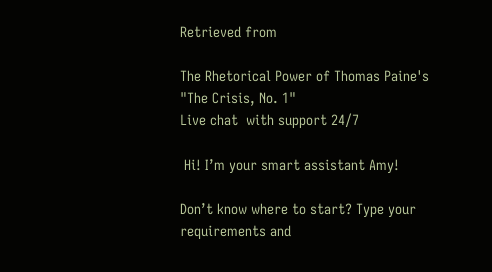Retrieved from

The Rhetorical Power of Thomas Paine's "The Crisis, No. 1"
Live chat  with support 24/7

 Hi! I’m your smart assistant Amy!

Don’t know where to start? Type your requirements and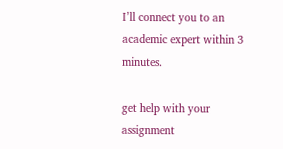I’ll connect you to an academic expert within 3 minutes.

get help with your assignment